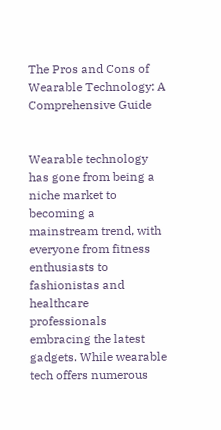The Pros and Cons of Wearable Technology: A Comprehensive Guide


Wearable technology has gone from being a niche market to becoming a mainstream trend, with everyone from fitness enthusiasts to fashionistas and healthcare professionals embracing the latest gadgets. While wearable tech offers numerous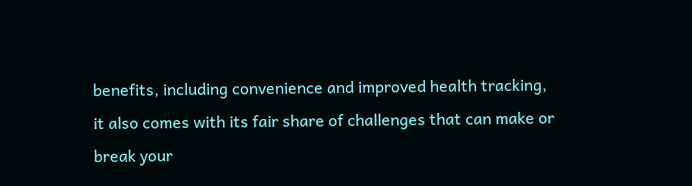benefits, including convenience and improved health tracking, it also comes with its fair share of challenges that can make or break your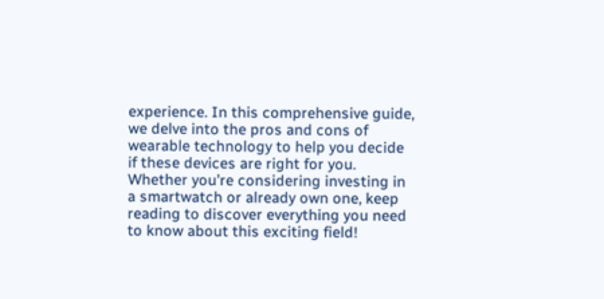experience. In this comprehensive guide, we delve into the pros and cons of wearable technology to help you decide if these devices are right for you. Whether you’re considering investing in a smartwatch or already own one, keep reading to discover everything you need to know about this exciting field!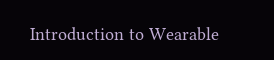Introduction to Wearable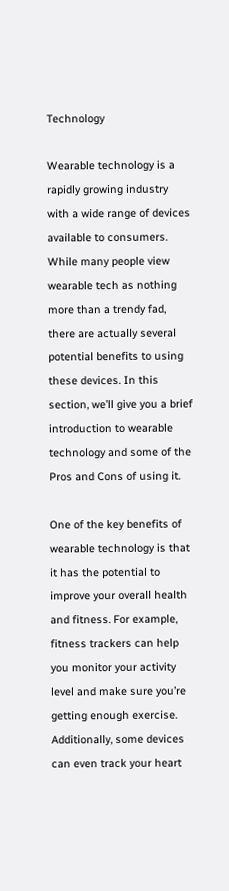Technology

Wearable technology is a rapidly growing industry with a wide range of devices available to consumers. While many people view wearable tech as nothing more than a trendy fad, there are actually several potential benefits to using these devices. In this section, we’ll give you a brief introduction to wearable technology and some of the Pros and Cons of using it.

One of the key benefits of wearable technology is that it has the potential to improve your overall health and fitness. For example, fitness trackers can help you monitor your activity level and make sure you’re getting enough exercise. Additionally, some devices can even track your heart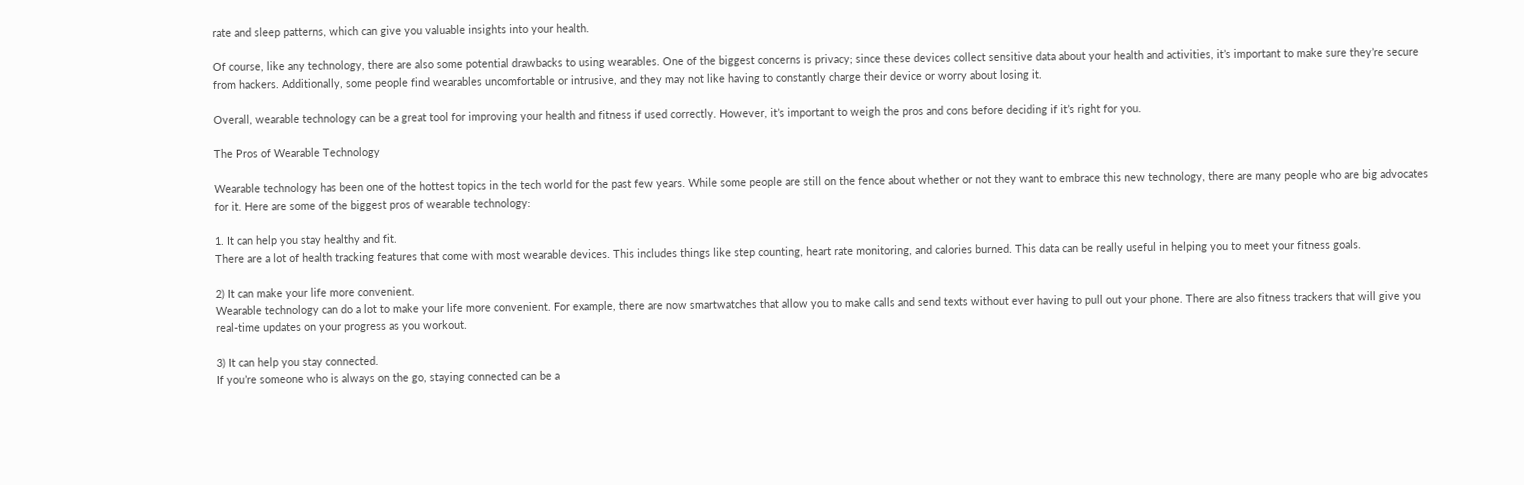rate and sleep patterns, which can give you valuable insights into your health.

Of course, like any technology, there are also some potential drawbacks to using wearables. One of the biggest concerns is privacy; since these devices collect sensitive data about your health and activities, it’s important to make sure they’re secure from hackers. Additionally, some people find wearables uncomfortable or intrusive, and they may not like having to constantly charge their device or worry about losing it.

Overall, wearable technology can be a great tool for improving your health and fitness if used correctly. However, it’s important to weigh the pros and cons before deciding if it’s right for you.

The Pros of Wearable Technology

Wearable technology has been one of the hottest topics in the tech world for the past few years. While some people are still on the fence about whether or not they want to embrace this new technology, there are many people who are big advocates for it. Here are some of the biggest pros of wearable technology:

1. It can help you stay healthy and fit.
There are a lot of health tracking features that come with most wearable devices. This includes things like step counting, heart rate monitoring, and calories burned. This data can be really useful in helping you to meet your fitness goals.

2) It can make your life more convenient.
Wearable technology can do a lot to make your life more convenient. For example, there are now smartwatches that allow you to make calls and send texts without ever having to pull out your phone. There are also fitness trackers that will give you real-time updates on your progress as you workout.

3) It can help you stay connected.
If you’re someone who is always on the go, staying connected can be a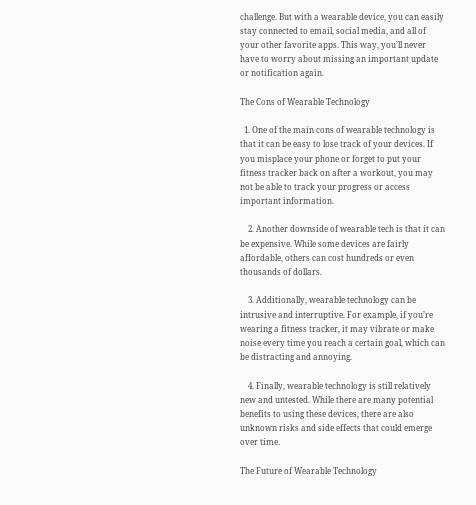challenge. But with a wearable device, you can easily stay connected to email, social media, and all of your other favorite apps. This way, you’ll never have to worry about missing an important update or notification again.

The Cons of Wearable Technology

  1. One of the main cons of wearable technology is that it can be easy to lose track of your devices. If you misplace your phone or forget to put your fitness tracker back on after a workout, you may not be able to track your progress or access important information.

    2. Another downside of wearable tech is that it can be expensive. While some devices are fairly affordable, others can cost hundreds or even thousands of dollars.

    3. Additionally, wearable technology can be intrusive and interruptive. For example, if you’re wearing a fitness tracker, it may vibrate or make noise every time you reach a certain goal, which can be distracting and annoying.

    4. Finally, wearable technology is still relatively new and untested. While there are many potential benefits to using these devices, there are also unknown risks and side effects that could emerge over time.

The Future of Wearable Technology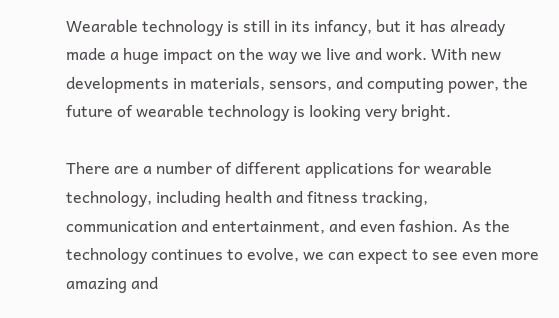Wearable technology is still in its infancy, but it has already made a huge impact on the way we live and work. With new developments in materials, sensors, and computing power, the future of wearable technology is looking very bright.

There are a number of different applications for wearable technology, including health and fitness tracking, communication and entertainment, and even fashion. As the technology continues to evolve, we can expect to see even more amazing and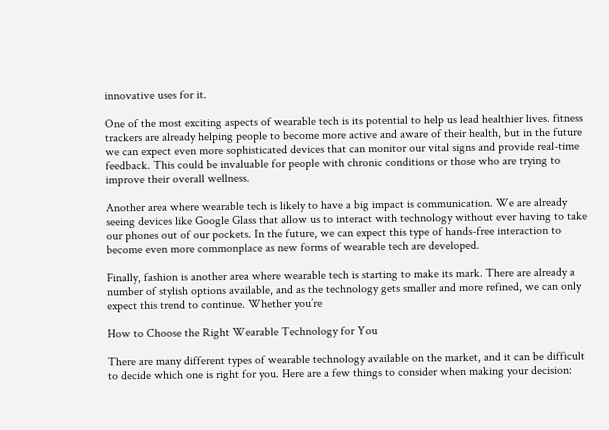innovative uses for it.

One of the most exciting aspects of wearable tech is its potential to help us lead healthier lives. fitness trackers are already helping people to become more active and aware of their health, but in the future we can expect even more sophisticated devices that can monitor our vital signs and provide real-time feedback. This could be invaluable for people with chronic conditions or those who are trying to improve their overall wellness.

Another area where wearable tech is likely to have a big impact is communication. We are already seeing devices like Google Glass that allow us to interact with technology without ever having to take our phones out of our pockets. In the future, we can expect this type of hands-free interaction to become even more commonplace as new forms of wearable tech are developed.

Finally, fashion is another area where wearable tech is starting to make its mark. There are already a number of stylish options available, and as the technology gets smaller and more refined, we can only expect this trend to continue. Whether you’re

How to Choose the Right Wearable Technology for You

There are many different types of wearable technology available on the market, and it can be difficult to decide which one is right for you. Here are a few things to consider when making your decision: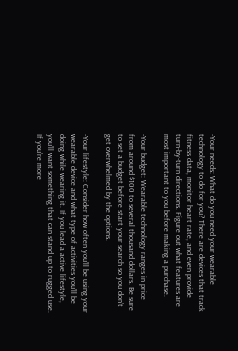-Your needs: What do you need your wearable technology to do for you? There are devices that track fitness data, monitor heart rate, and even provide turn-by-turn directions. Figure out what features are most important to you before making a purchase.

-Your budget: Wearable technology ranges in price from around $100 to several thousand dollars. Be sure to set a budget before start your search so you don’t get overwhelmed by the options.

-Your lifestyle: Consider how often you’ll be using your wearable device and what type of activities you’ll be doing while wearing it. If you lead a active lifestyle, you’ll want something that can stand up to rugged use. If you’re more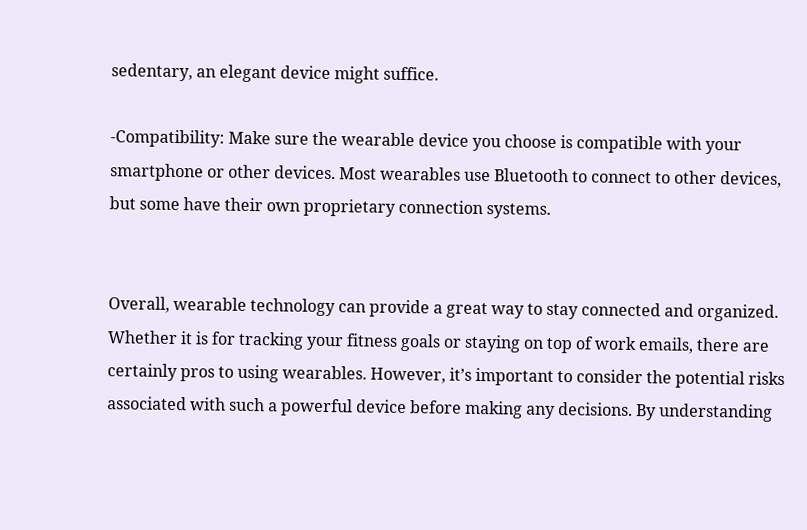sedentary, an elegant device might suffice.

-Compatibility: Make sure the wearable device you choose is compatible with your smartphone or other devices. Most wearables use Bluetooth to connect to other devices, but some have their own proprietary connection systems.


Overall, wearable technology can provide a great way to stay connected and organized. Whether it is for tracking your fitness goals or staying on top of work emails, there are certainly pros to using wearables. However, it’s important to consider the potential risks associated with such a powerful device before making any decisions. By understanding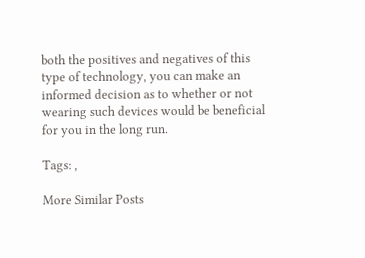both the positives and negatives of this type of technology, you can make an informed decision as to whether or not wearing such devices would be beneficial for you in the long run.

Tags: ,

More Similar Posts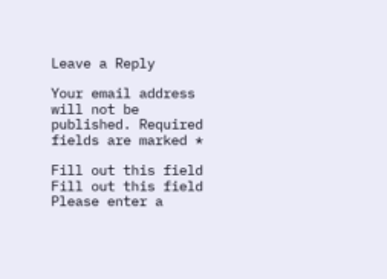Leave a Reply

Your email address will not be published. Required fields are marked *

Fill out this field
Fill out this field
Please enter a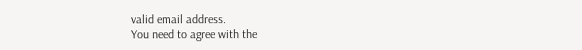valid email address.
You need to agree with the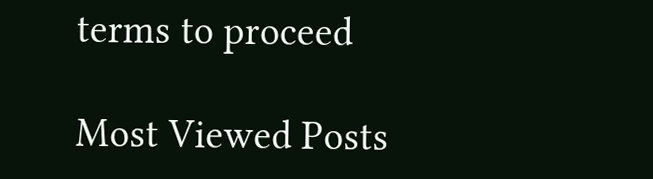terms to proceed

Most Viewed Posts